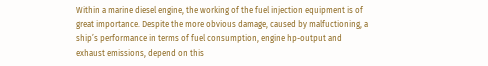Within a marine diesel engine, the working of the fuel injection equipment is of great importance. Despite the more obvious damage, caused by malfuctioning, a ship’s performance in terms of fuel consumption, engine hp-output and exhaust emissions, depend on this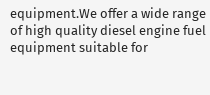equipment.We offer a wide range of high quality diesel engine fuel equipment suitable for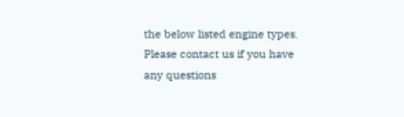the below listed engine types. Please contact us if you have any questions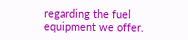regarding the fuel equipment we offer.